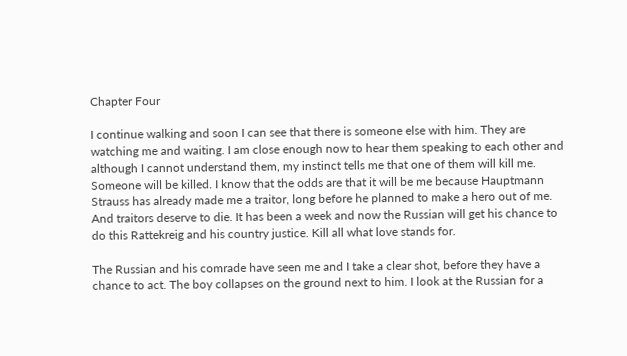Chapter Four

I continue walking and soon I can see that there is someone else with him. They are watching me and waiting. I am close enough now to hear them speaking to each other and although I cannot understand them, my instinct tells me that one of them will kill me. Someone will be killed. I know that the odds are that it will be me because Hauptmann Strauss has already made me a traitor, long before he planned to make a hero out of me. And traitors deserve to die. It has been a week and now the Russian will get his chance to do this Rattekreig and his country justice. Kill all what love stands for.

The Russian and his comrade have seen me and I take a clear shot, before they have a chance to act. The boy collapses on the ground next to him. I look at the Russian for a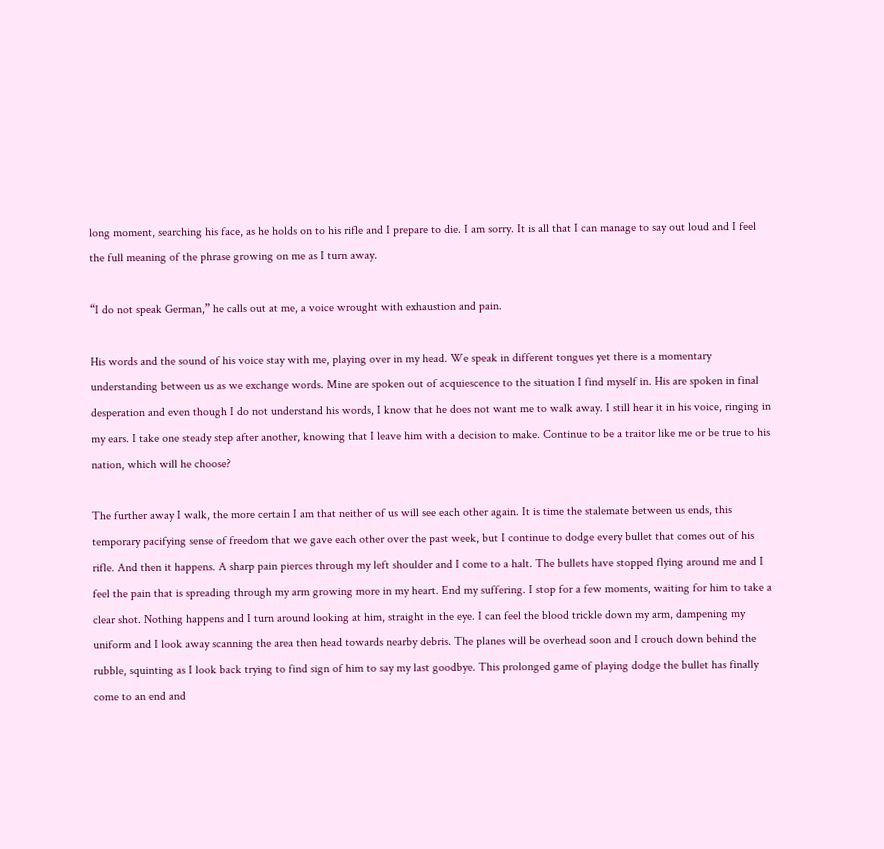long moment, searching his face, as he holds on to his rifle and I prepare to die. I am sorry. It is all that I can manage to say out loud and I feel the full meaning of the phrase growing on me as I turn away.

“I do not speak German,” he calls out at me, a voice wrought with exhaustion and pain.

His words and the sound of his voice stay with me, playing over in my head. We speak in different tongues yet there is a momentary understanding between us as we exchange words. Mine are spoken out of acquiescence to the situation I find myself in. His are spoken in final desperation and even though I do not understand his words, I know that he does not want me to walk away. I still hear it in his voice, ringing in my ears. I take one steady step after another, knowing that I leave him with a decision to make. Continue to be a traitor like me or be true to his nation, which will he choose?

The further away I walk, the more certain I am that neither of us will see each other again. It is time the stalemate between us ends, this temporary pacifying sense of freedom that we gave each other over the past week, but I continue to dodge every bullet that comes out of his rifle. And then it happens. A sharp pain pierces through my left shoulder and I come to a halt. The bullets have stopped flying around me and I feel the pain that is spreading through my arm growing more in my heart. End my suffering. I stop for a few moments, waiting for him to take a clear shot. Nothing happens and I turn around looking at him, straight in the eye. I can feel the blood trickle down my arm, dampening my uniform and I look away scanning the area then head towards nearby debris. The planes will be overhead soon and I crouch down behind the rubble, squinting as I look back trying to find sign of him to say my last goodbye. This prolonged game of playing dodge the bullet has finally come to an end and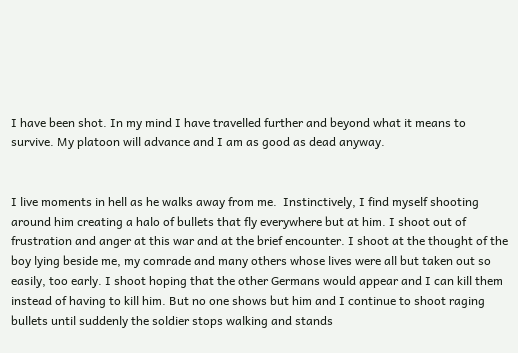I have been shot. In my mind I have travelled further and beyond what it means to survive. My platoon will advance and I am as good as dead anyway.


I live moments in hell as he walks away from me.  Instinctively, I find myself shooting around him creating a halo of bullets that fly everywhere but at him. I shoot out of frustration and anger at this war and at the brief encounter. I shoot at the thought of the boy lying beside me, my comrade and many others whose lives were all but taken out so easily, too early. I shoot hoping that the other Germans would appear and I can kill them instead of having to kill him. But no one shows but him and I continue to shoot raging bullets until suddenly the soldier stops walking and stands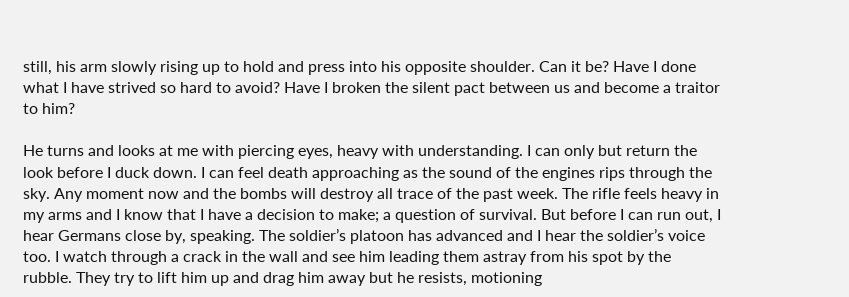still, his arm slowly rising up to hold and press into his opposite shoulder. Can it be? Have I done what I have strived so hard to avoid? Have I broken the silent pact between us and become a traitor to him?

He turns and looks at me with piercing eyes, heavy with understanding. I can only but return the look before I duck down. I can feel death approaching as the sound of the engines rips through the sky. Any moment now and the bombs will destroy all trace of the past week. The rifle feels heavy in my arms and I know that I have a decision to make; a question of survival. But before I can run out, I hear Germans close by, speaking. The soldier’s platoon has advanced and I hear the soldier’s voice too. I watch through a crack in the wall and see him leading them astray from his spot by the rubble. They try to lift him up and drag him away but he resists, motioning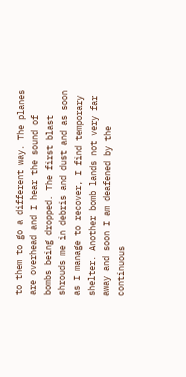to them to go a different way. The planes are overhead and I hear the sound of bombs being dropped. The first blast shrouds me in debris and dust and as soon as I manage to recover, I find temporary shelter. Another bomb lands not very far away and soon I am deafened by the continuous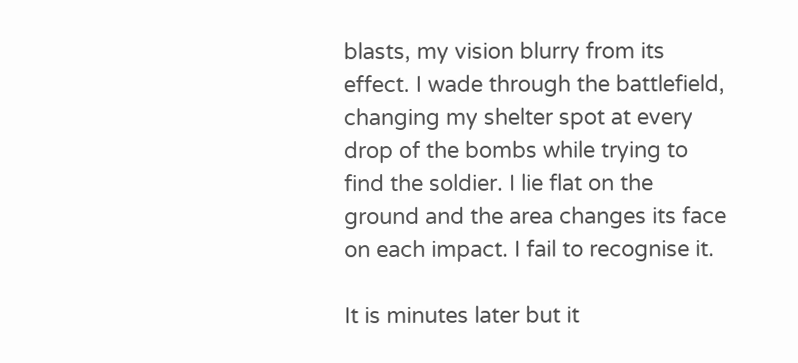blasts, my vision blurry from its effect. I wade through the battlefield, changing my shelter spot at every drop of the bombs while trying to find the soldier. I lie flat on the ground and the area changes its face on each impact. I fail to recognise it.

It is minutes later but it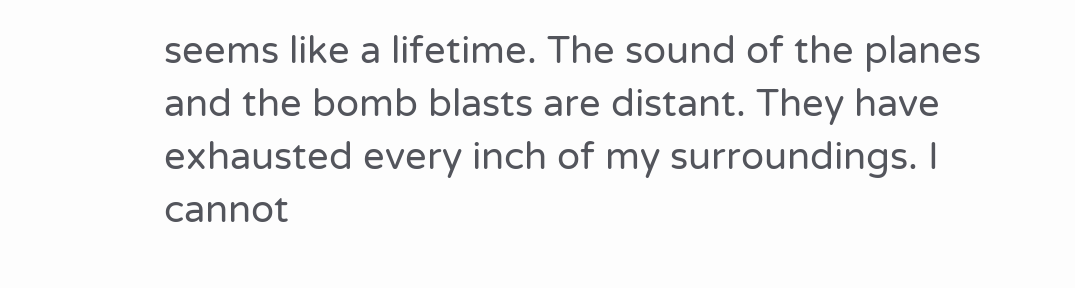seems like a lifetime. The sound of the planes and the bomb blasts are distant. They have exhausted every inch of my surroundings. I cannot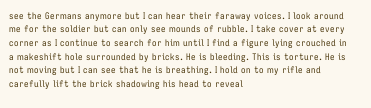see the Germans anymore but I can hear their faraway voices. I look around me for the soldier but can only see mounds of rubble. I take cover at every corner as I continue to search for him until I find a figure lying crouched in a makeshift hole surrounded by bricks. He is bleeding. This is torture. He is not moving but I can see that he is breathing. I hold on to my rifle and carefully lift the brick shadowing his head to reveal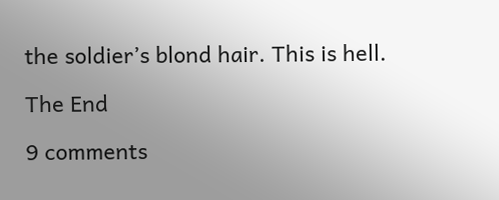the soldier’s blond hair. This is hell.

The End

9 comments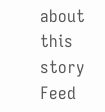about this story Feed